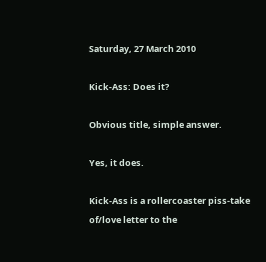Saturday, 27 March 2010

Kick-Ass: Does it?

Obvious title, simple answer.

Yes, it does.

Kick-Ass is a rollercoaster piss-take of/love letter to the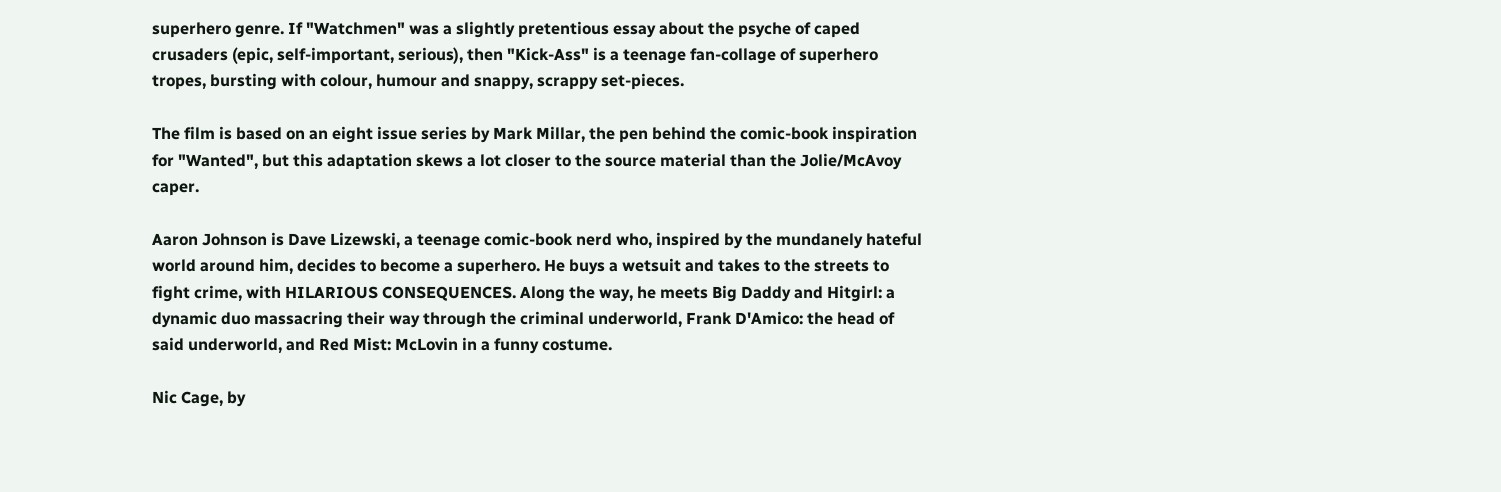superhero genre. If "Watchmen" was a slightly pretentious essay about the psyche of caped crusaders (epic, self-important, serious), then "Kick-Ass" is a teenage fan-collage of superhero tropes, bursting with colour, humour and snappy, scrappy set-pieces.

The film is based on an eight issue series by Mark Millar, the pen behind the comic-book inspiration for "Wanted", but this adaptation skews a lot closer to the source material than the Jolie/McAvoy caper.

Aaron Johnson is Dave Lizewski, a teenage comic-book nerd who, inspired by the mundanely hateful world around him, decides to become a superhero. He buys a wetsuit and takes to the streets to fight crime, with HILARIOUS CONSEQUENCES. Along the way, he meets Big Daddy and Hitgirl: a dynamic duo massacring their way through the criminal underworld, Frank D'Amico: the head of said underworld, and Red Mist: McLovin in a funny costume.

Nic Cage, by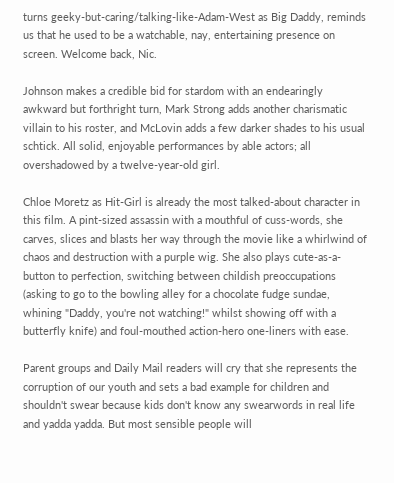turns geeky-but-caring/talking-like-Adam-West as Big Daddy, reminds us that he used to be a watchable, nay, entertaining presence on screen. Welcome back, Nic.

Johnson makes a credible bid for stardom with an endearingly awkward but forthright turn, Mark Strong adds another charismatic villain to his roster, and McLovin adds a few darker shades to his usual schtick. All solid, enjoyable performances by able actors; all overshadowed by a twelve-year-old girl.

Chloe Moretz as Hit-Girl is already the most talked-about character in this film. A pint-sized assassin with a mouthful of cuss-words, she carves, slices and blasts her way through the movie like a whirlwind of chaos and destruction with a purple wig. She also plays cute-as-a-button to perfection, switching between childish preoccupations (asking to go to the bowling alley for a chocolate fudge sundae, whining "Daddy, you're not watching!" whilst showing off with a butterfly knife) and foul-mouthed action-hero one-liners with ease.

Parent groups and Daily Mail readers will cry that she represents the corruption of our youth and sets a bad example for children and shouldn't swear because kids don't know any swearwords in real life and yadda yadda. But most sensible people will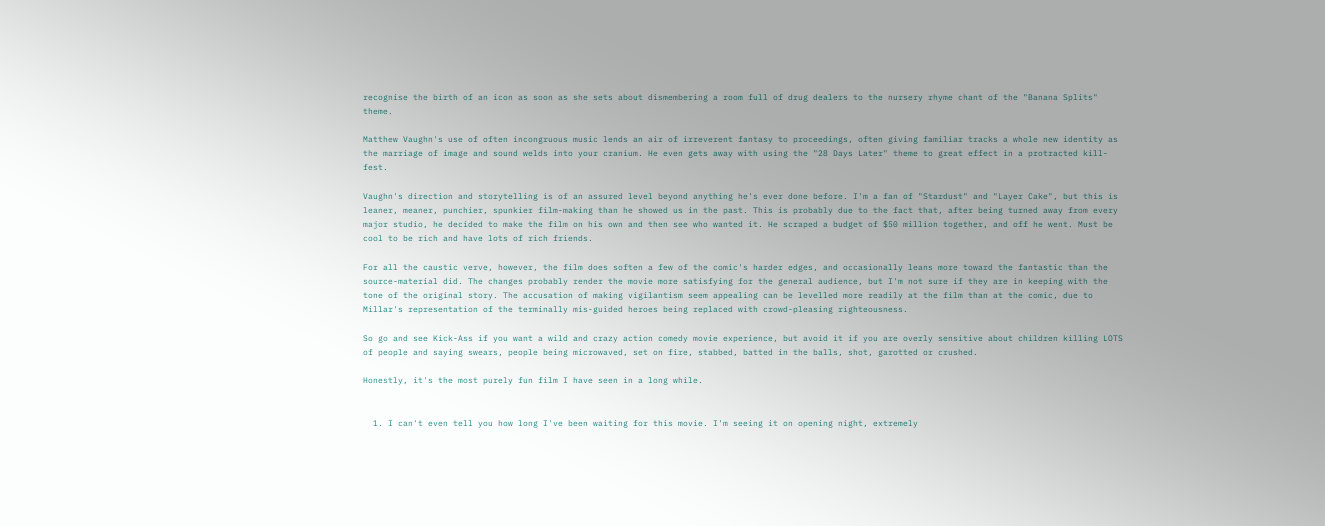recognise the birth of an icon as soon as she sets about dismembering a room full of drug dealers to the nursery rhyme chant of the "Banana Splits" theme.

Matthew Vaughn's use of often incongruous music lends an air of irreverent fantasy to proceedings, often giving familiar tracks a whole new identity as the marriage of image and sound welds into your cranium. He even gets away with using the "28 Days Later" theme to great effect in a protracted kill-fest.

Vaughn's direction and storytelling is of an assured level beyond anything he's ever done before. I'm a fan of "Stardust" and "Layer Cake", but this is leaner, meaner, punchier, spunkier film-making than he showed us in the past. This is probably due to the fact that, after being turned away from every major studio, he decided to make the film on his own and then see who wanted it. He scraped a budget of $50 million together, and off he went. Must be cool to be rich and have lots of rich friends.

For all the caustic verve, however, the film does soften a few of the comic's harder edges, and occasionally leans more toward the fantastic than the source-material did. The changes probably render the movie more satisfying for the general audience, but I'm not sure if they are in keeping with the tone of the original story. The accusation of making vigilantism seem appealing can be levelled more readily at the film than at the comic, due to Millar's representation of the terminally mis-guided heroes being replaced with crowd-pleasing righteousness.

So go and see Kick-Ass if you want a wild and crazy action comedy movie experience, but avoid it if you are overly sensitive about children killing LOTS of people and saying swears, people being microwaved, set on fire, stabbed, batted in the balls, shot, garotted or crushed.

Honestly, it's the most purely fun film I have seen in a long while.


  1. I can't even tell you how long I've been waiting for this movie. I'm seeing it on opening night, extremely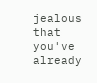jealous that you've already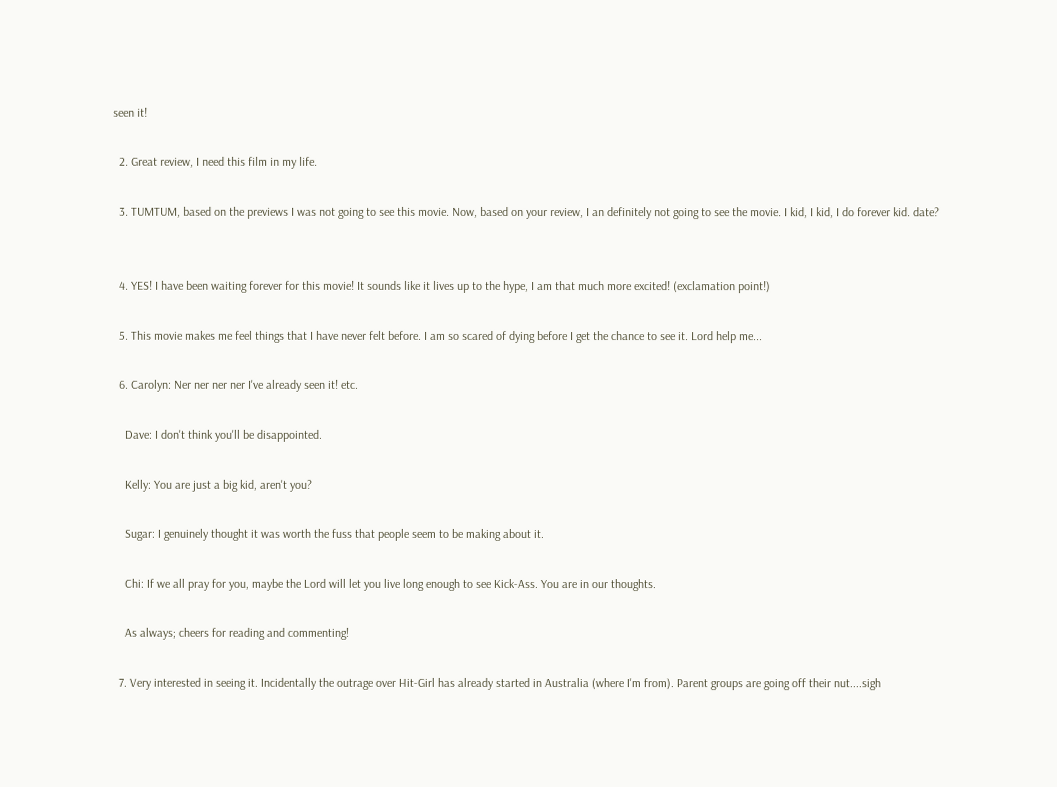seen it!

  2. Great review, I need this film in my life.

  3. TUMTUM, based on the previews I was not going to see this movie. Now, based on your review, I an definitely not going to see the movie. I kid, I kid, I do forever kid. date?


  4. YES! I have been waiting forever for this movie! It sounds like it lives up to the hype, I am that much more excited! (exclamation point!)

  5. This movie makes me feel things that I have never felt before. I am so scared of dying before I get the chance to see it. Lord help me...

  6. Carolyn: Ner ner ner ner I've already seen it! etc.

    Dave: I don't think you'll be disappointed.

    Kelly: You are just a big kid, aren't you?

    Sugar: I genuinely thought it was worth the fuss that people seem to be making about it.

    Chi: If we all pray for you, maybe the Lord will let you live long enough to see Kick-Ass. You are in our thoughts.

    As always; cheers for reading and commenting!

  7. Very interested in seeing it. Incidentally the outrage over Hit-Girl has already started in Australia (where I'm from). Parent groups are going off their nut....sigh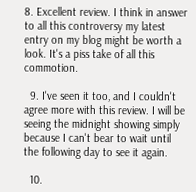8. Excellent review. I think in answer to all this controversy my latest entry on my blog might be worth a look. It's a piss take of all this commotion.

  9. I've seen it too, and I couldn't agree more with this review. I will be seeing the midnight showing simply because I can't bear to wait until the following day to see it again.

  10.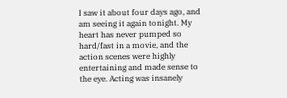I saw it about four days ago, and am seeing it again tonight. My heart has never pumped so hard/fast in a movie, and the action scenes were highly entertaining and made sense to the eye. Acting was insanely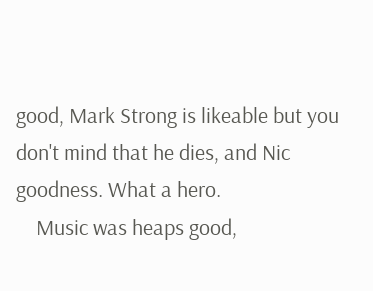good, Mark Strong is likeable but you don't mind that he dies, and Nic goodness. What a hero.
    Music was heaps good,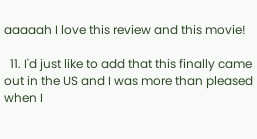aaaaah I love this review and this movie!

  11. I'd just like to add that this finally came out in the US and I was more than pleased when I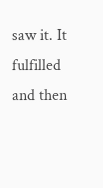saw it. It fulfilled and then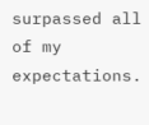surpassed all of my expectations.